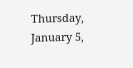Thursday, January 5,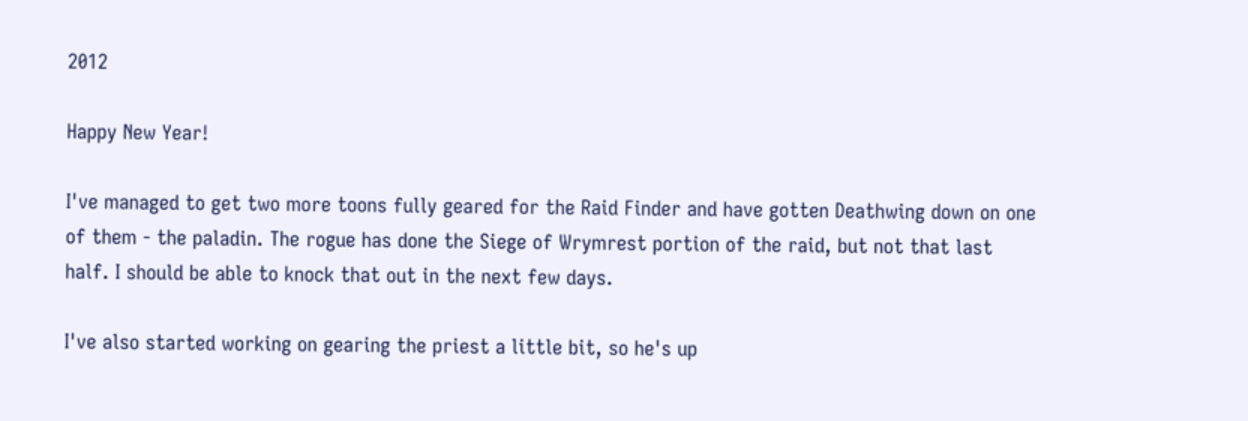2012

Happy New Year!

I've managed to get two more toons fully geared for the Raid Finder and have gotten Deathwing down on one of them - the paladin. The rogue has done the Siege of Wrymrest portion of the raid, but not that last half. I should be able to knock that out in the next few days.

I've also started working on gearing the priest a little bit, so he's up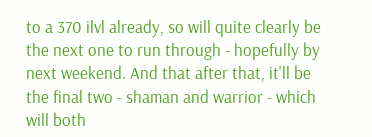to a 370 ilvl already, so will quite clearly be the next one to run through - hopefully by next weekend. And that after that, it'll be the final two - shaman and warrior - which will both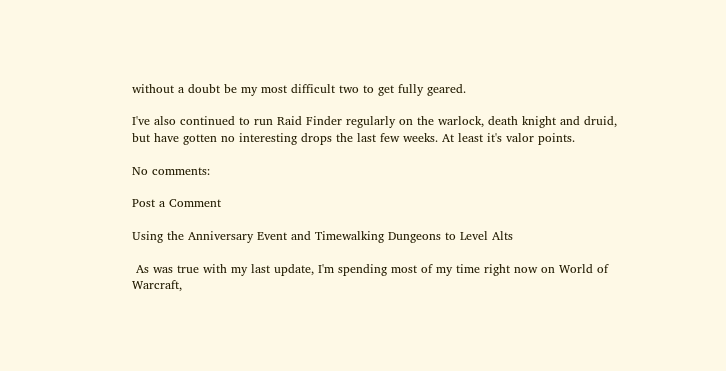without a doubt be my most difficult two to get fully geared.

I've also continued to run Raid Finder regularly on the warlock, death knight and druid, but have gotten no interesting drops the last few weeks. At least it's valor points.

No comments:

Post a Comment

Using the Anniversary Event and Timewalking Dungeons to Level Alts

 As was true with my last update, I'm spending most of my time right now on World of Warcraft,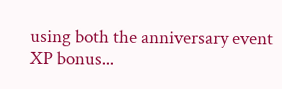using both the anniversary event XP bonus...